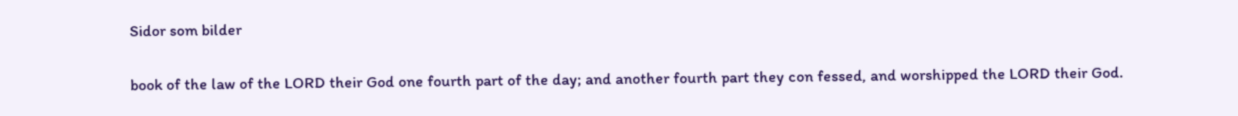Sidor som bilder

book of the law of the LORD their God one fourth part of the day; and another fourth part they con fessed, and worshipped the LORD their God.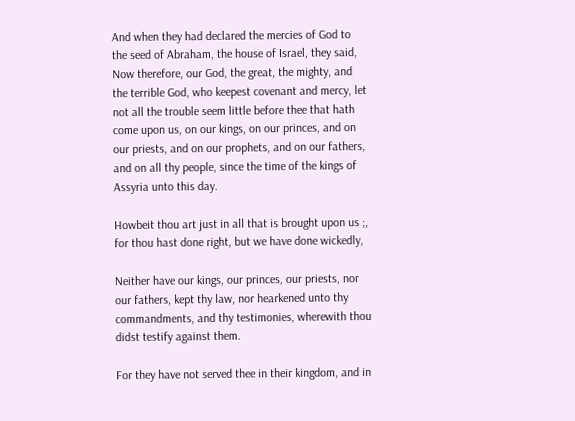And when they had declared the mercies of God to the seed of Abraham, the house of Israel, they said, Now therefore, our God, the great, the mighty, and the terrible God, who keepest covenant and mercy, let not all the trouble seem little before thee that hath come upon us, on our kings, on our princes, and on our priests, and on our prophets, and on our fathers, and on all thy people, since the time of the kings of Assyria unto this day.

Howbeit thou art just in all that is brought upon us ;, for thou hast done right, but we have done wickedly,

Neither have our kings, our princes, our priests, nor our fathers, kept thy law, nor hearkened unto thy commandments, and thy testimonies, wherewith thou didst testify against them.

For they have not served thee in their kingdom, and in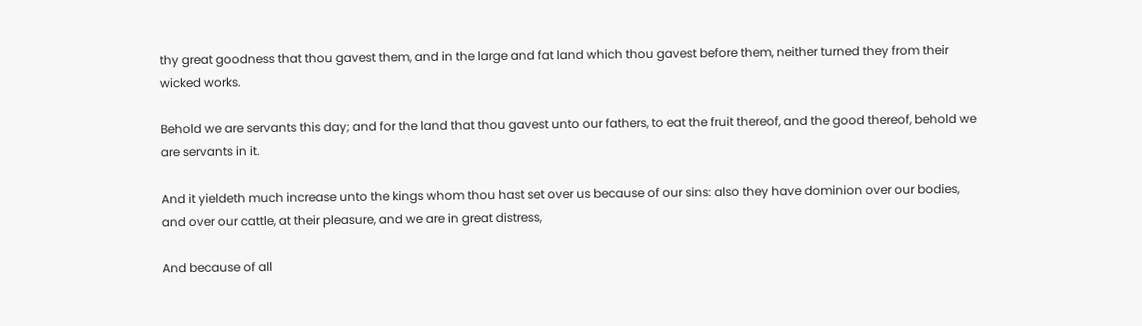thy great goodness that thou gavest them, and in the large and fat land which thou gavest before them, neither turned they from their wicked works.

Behold we are servants this day; and for the land that thou gavest unto our fathers, to eat the fruit thereof, and the good thereof, behold we are servants in it.

And it yieldeth much increase unto the kings whom thou hast set over us because of our sins: also they have dominion over our bodies, and over our cattle, at their pleasure, and we are in great distress,

And because of all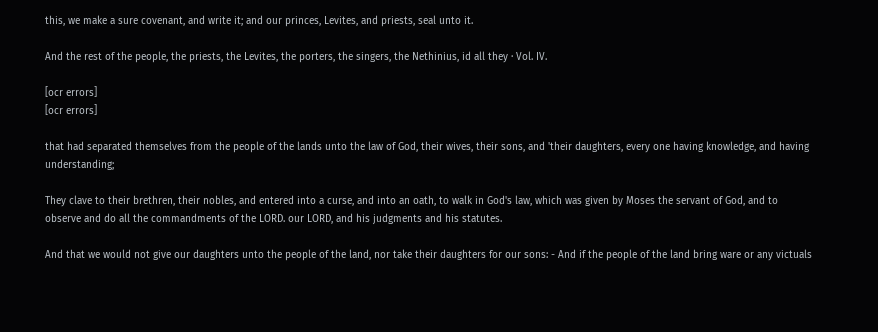this, we make a sure covenant, and write it; and our princes, Levites, and priests, seal unto it.

And the rest of the people, the priests, the Levites, the porters, the singers, the Nethinius, id all they · Vol. IV.

[ocr errors]
[ocr errors]

that had separated themselves from the people of the lands unto the law of God, their wives, their sons, and 'their daughters, every one having knowledge, and having understanding;

They clave to their brethren, their nobles, and entered into a curse, and into an oath, to walk in God's law, which was given by Moses the servant of God, and to observe and do all the commandments of the LORD. our LORD, and his judgments and his statutes.

And that we would not give our daughters unto the people of the land, nor take their daughters for our sons: - And if the people of the land bring ware or any victuals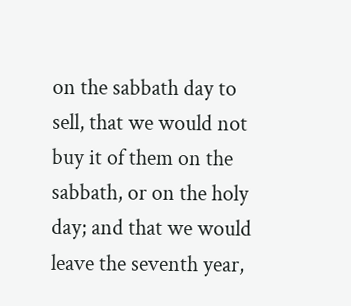on the sabbath day to sell, that we would not buy it of them on the sabbath, or on the holy day; and that we would leave the seventh year,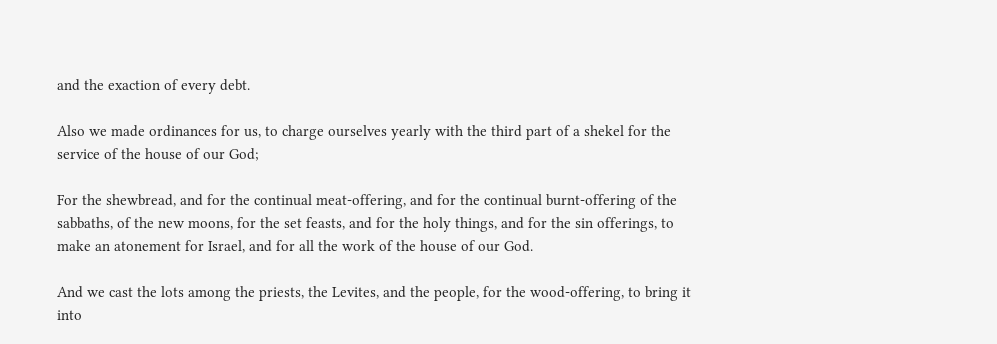and the exaction of every debt.

Also we made ordinances for us, to charge ourselves yearly with the third part of a shekel for the service of the house of our God;

For the shewbread, and for the continual meat-offering, and for the continual burnt-offering of the sabbaths, of the new moons, for the set feasts, and for the holy things, and for the sin offerings, to make an atonement for Israel, and for all the work of the house of our God.

And we cast the lots among the priests, the Levites, and the people, for the wood-offering, to bring it into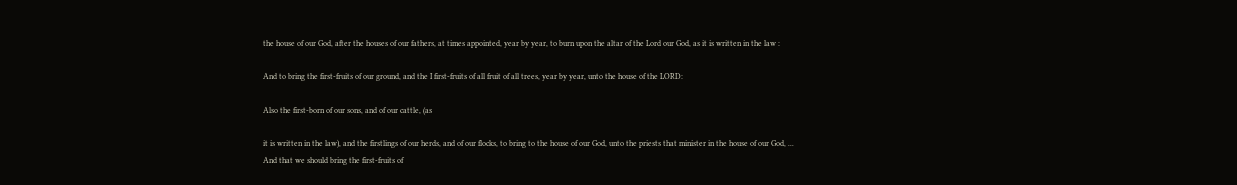the house of our God, after the houses of our fathers, at times appointed, year by year, to burn upon the altar of the Lord our God, as it is written in the law :

And to bring the first-fruits of our ground, and the I first-fruits of all fruit of all trees, year by year, unto the house of the LORD:

Also the first-born of our sons, and of our cattle, (as

it is written in the law), and the firstlings of our herds, and of our flocks, to bring to the house of our God, unto the priests that minister in the house of our God, ... And that we should bring the first-fruits of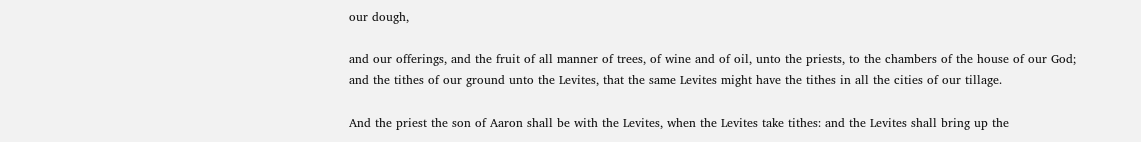our dough,

and our offerings, and the fruit of all manner of trees, of wine and of oil, unto the priests, to the chambers of the house of our God; and the tithes of our ground unto the Levites, that the same Levites might have the tithes in all the cities of our tillage.

And the priest the son of Aaron shall be with the Levites, when the Levites take tithes: and the Levites shall bring up the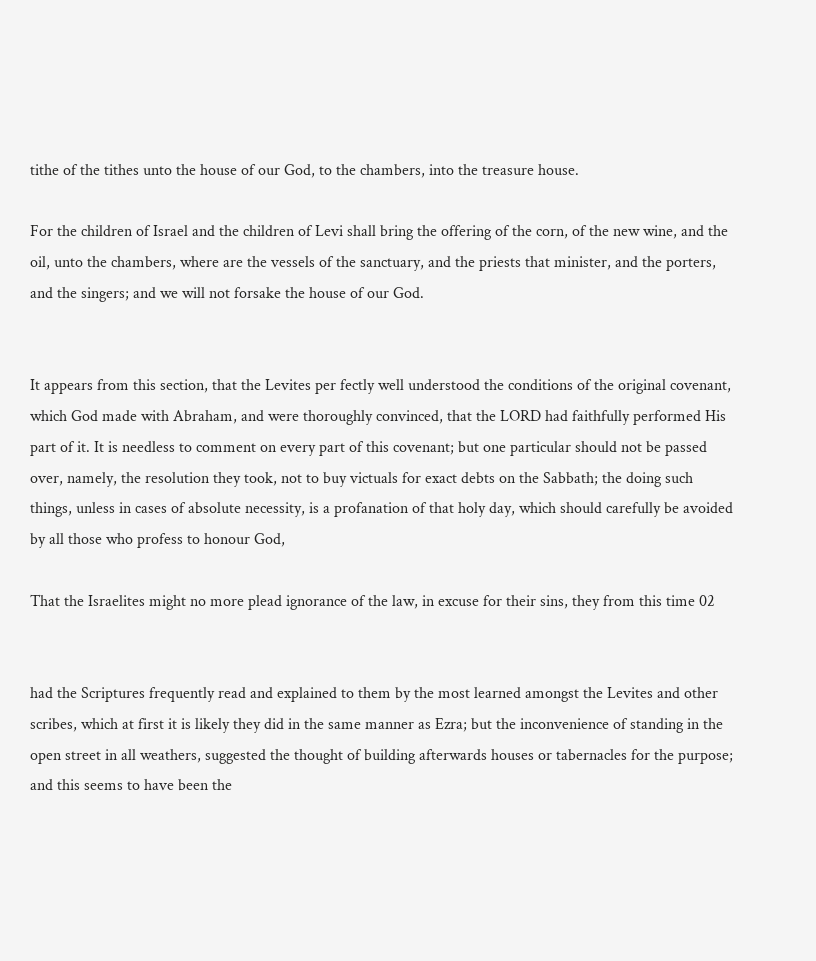tithe of the tithes unto the house of our God, to the chambers, into the treasure house.

For the children of Israel and the children of Levi shall bring the offering of the corn, of the new wine, and the oil, unto the chambers, where are the vessels of the sanctuary, and the priests that minister, and the porters, and the singers; and we will not forsake the house of our God.


It appears from this section, that the Levites per fectly well understood the conditions of the original covenant, which God made with Abraham, and were thoroughly convinced, that the LORD had faithfully performed His part of it. It is needless to comment on every part of this covenant; but one particular should not be passed over, namely, the resolution they took, not to buy victuals for exact debts on the Sabbath; the doing such things, unless in cases of absolute necessity, is a profanation of that holy day, which should carefully be avoided by all those who profess to honour God,

That the Israelites might no more plead ignorance of the law, in excuse for their sins, they from this time 02


had the Scriptures frequently read and explained to them by the most learned amongst the Levites and other scribes, which at first it is likely they did in the same manner as Ezra; but the inconvenience of standing in the open street in all weathers, suggested the thought of building afterwards houses or tabernacles for the purpose; and this seems to have been the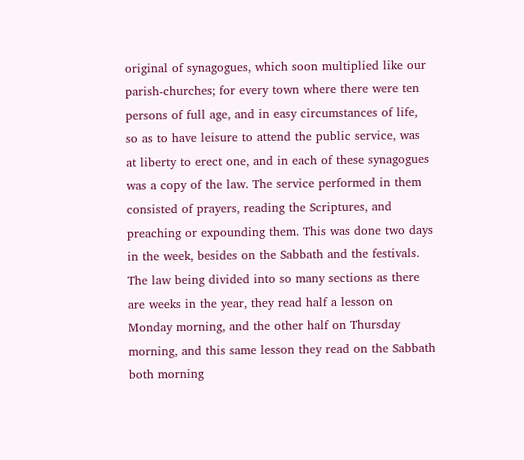original of synagogues, which soon multiplied like our parish-churches; for every town where there were ten persons of full age, and in easy circumstances of life, so as to have leisure to attend the public service, was at liberty to erect one, and in each of these synagogues was a copy of the law. The service performed in them consisted of prayers, reading the Scriptures, and preaching or expounding them. This was done two days in the week, besides on the Sabbath and the festivals. The law being divided into so many sections as there are weeks in the year, they read half a lesson on Monday morning, and the other half on Thursday morning, and this same lesson they read on the Sabbath both morning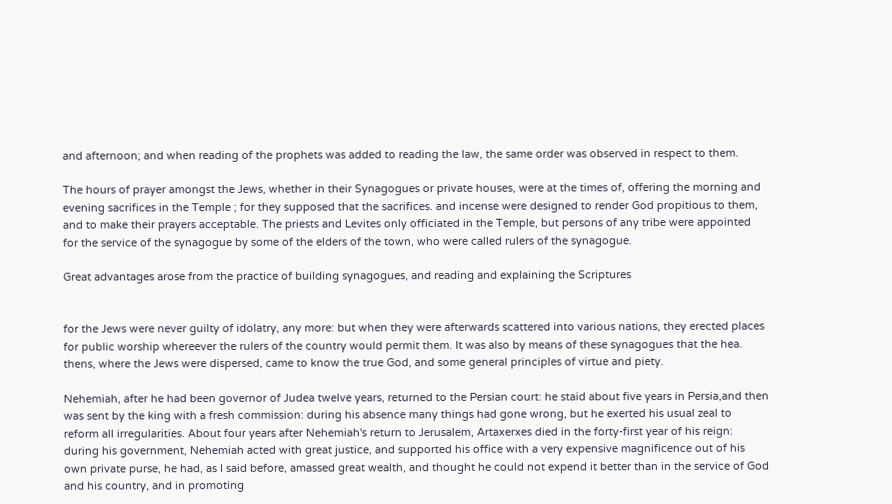and afternoon; and when reading of the prophets was added to reading the law, the same order was observed in respect to them.

The hours of prayer amongst the Jews, whether in their Synagogues or private houses, were at the times of, offering the morning and evening sacrifices in the Temple ; for they supposed that the sacrifices. and incense were designed to render God propitious to them, and to make their prayers acceptable. The priests and Levites only officiated in the Temple, but persons of any tribe were appointed for the service of the synagogue by some of the elders of the town, who were called rulers of the synagogue.

Great advantages arose from the practice of building synagogues, and reading and explaining the Scriptures


for the Jews were never guilty of idolatry, any more: but when they were afterwards scattered into various nations, they erected places for public worship whereever the rulers of the country would permit them. It was also by means of these synagogues that the hea. thens, where the Jews were dispersed, came to know the true God, and some general principles of virtue and piety.

Nehemiah, after he had been governor of Judea twelve years, returned to the Persian court: he staid about five years in Persia,and then was sent by the king with a fresh commission: during his absence many things had gone wrong, but he exerted his usual zeal to reform all irregularities. About four years after Nehemiah's return to Jerusalem, Artaxerxes died in the forty-first year of his reign: during his government, Nehemiah acted with great justice, and supported his office with a very expensive magnificence out of his own private purse, he had, as I said before, amassed great wealth, and thought he could not expend it better than in the service of God and his country, and in promoting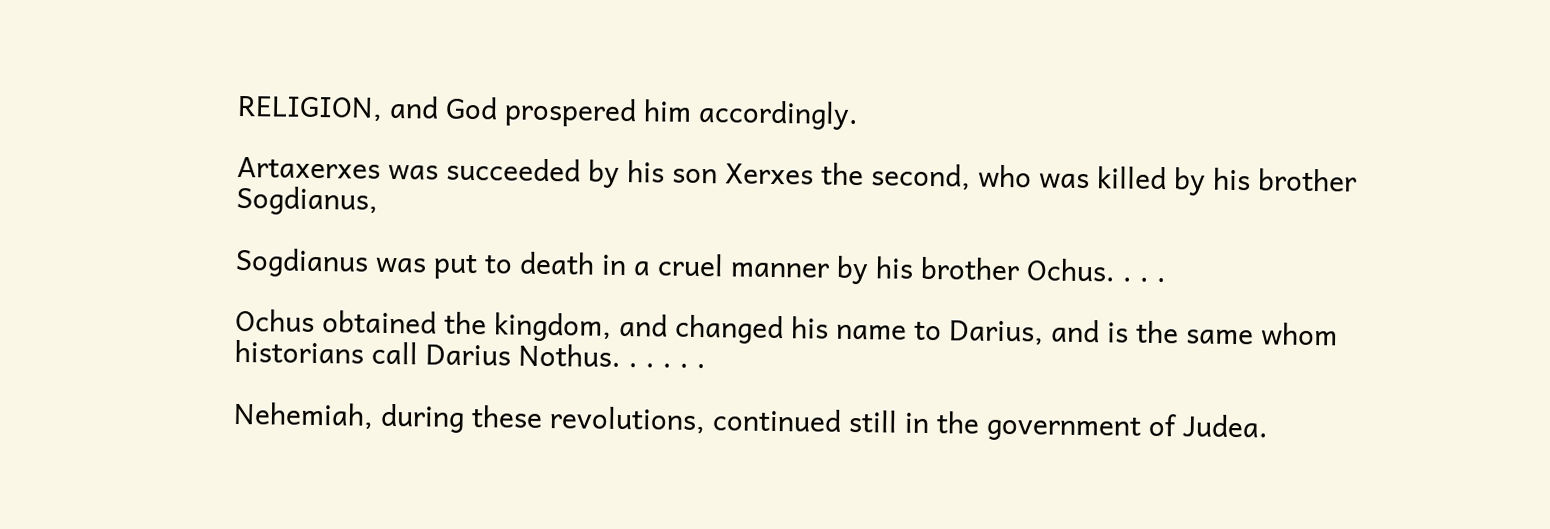RELIGION, and God prospered him accordingly.

Artaxerxes was succeeded by his son Xerxes the second, who was killed by his brother Sogdianus,

Sogdianus was put to death in a cruel manner by his brother Ochus. . . .

Ochus obtained the kingdom, and changed his name to Darius, and is the same whom historians call Darius Nothus. . . . . .

Nehemiah, during these revolutions, continued still in the government of Judea.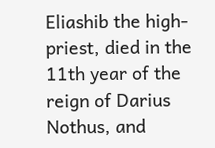Eliashib the high-priest, died in the 11th year of the reign of Darius Nothus, and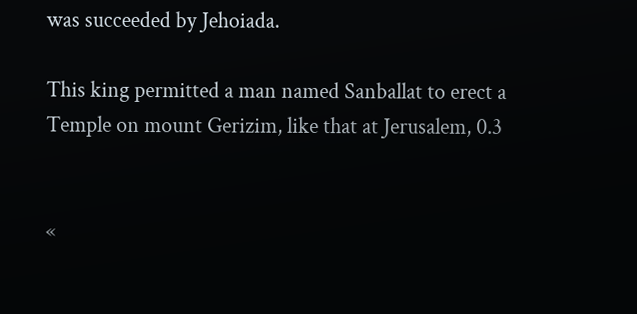was succeeded by Jehoiada.

This king permitted a man named Sanballat to erect a Temple on mount Gerizim, like that at Jerusalem, 0.3


«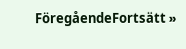FöregåendeFortsätt »